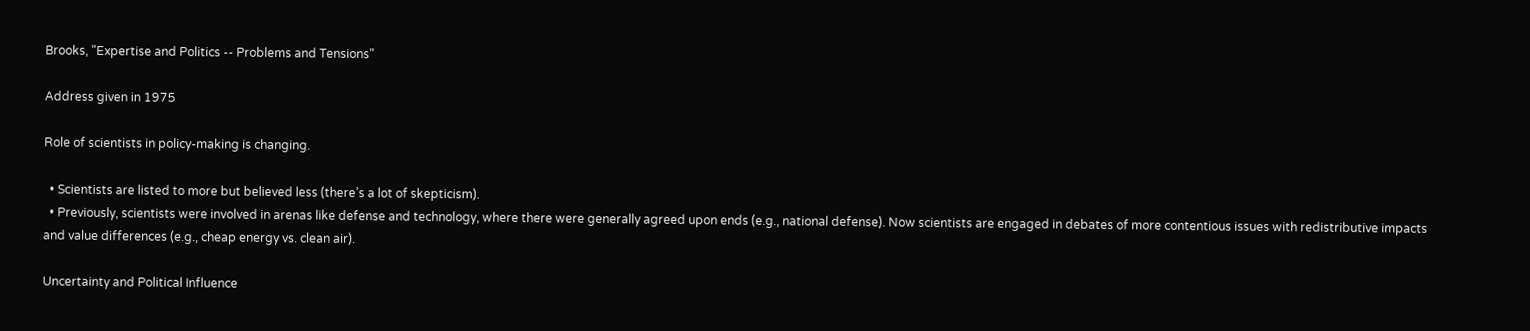Brooks, "Expertise and Politics -- Problems and Tensions"

Address given in 1975

Role of scientists in policy-making is changing.

  • Scientists are listed to more but believed less (there’s a lot of skepticism).
  • Previously, scientists were involved in arenas like defense and technology, where there were generally agreed upon ends (e.g., national defense). Now scientists are engaged in debates of more contentious issues with redistributive impacts and value differences (e.g., cheap energy vs. clean air).

Uncertainty and Political Influence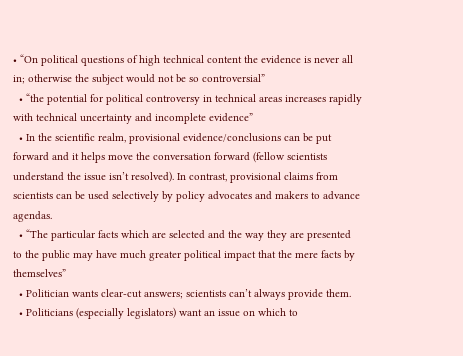• “On political questions of high technical content the evidence is never all in; otherwise the subject would not be so controversial”
  • “the potential for political controversy in technical areas increases rapidly with technical uncertainty and incomplete evidence”
  • In the scientific realm, provisional evidence/conclusions can be put forward and it helps move the conversation forward (fellow scientists understand the issue isn’t resolved). In contrast, provisional claims from scientists can be used selectively by policy advocates and makers to advance agendas.
  • “The particular facts which are selected and the way they are presented to the public may have much greater political impact that the mere facts by themselves”
  • Politician wants clear-cut answers; scientists can’t always provide them.
  • Politicians (especially legislators) want an issue on which to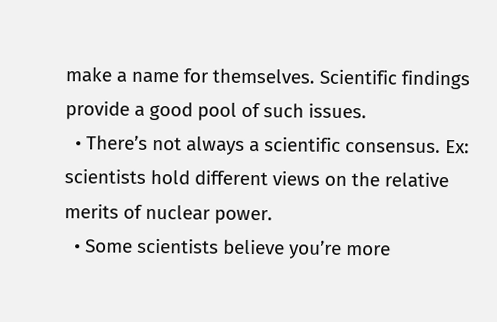make a name for themselves. Scientific findings provide a good pool of such issues.
  • There’s not always a scientific consensus. Ex: scientists hold different views on the relative merits of nuclear power.
  • Some scientists believe you’re more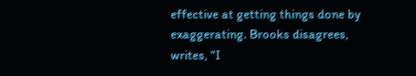effective at getting things done by exaggerating. Brooks disagrees, writes, “I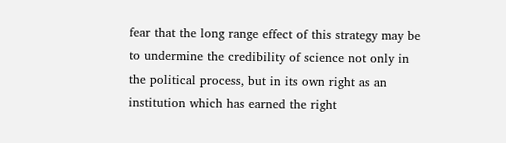fear that the long range effect of this strategy may be to undermine the credibility of science not only in the political process, but in its own right as an institution which has earned the right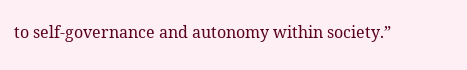to self-governance and autonomy within society.”